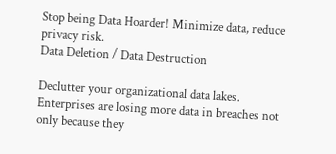Stop being Data Hoarder! Minimize data, reduce privacy risk.
Data Deletion / Data Destruction

Declutter your organizational data lakes. Enterprises are losing more data in breaches not only because they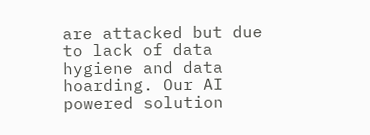are attacked but due to lack of data hygiene and data hoarding. Our AI powered solution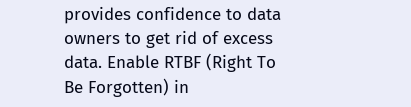provides confidence to data owners to get rid of excess data. Enable RTBF (Right To Be Forgotten) in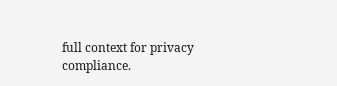full context for privacy compliance.